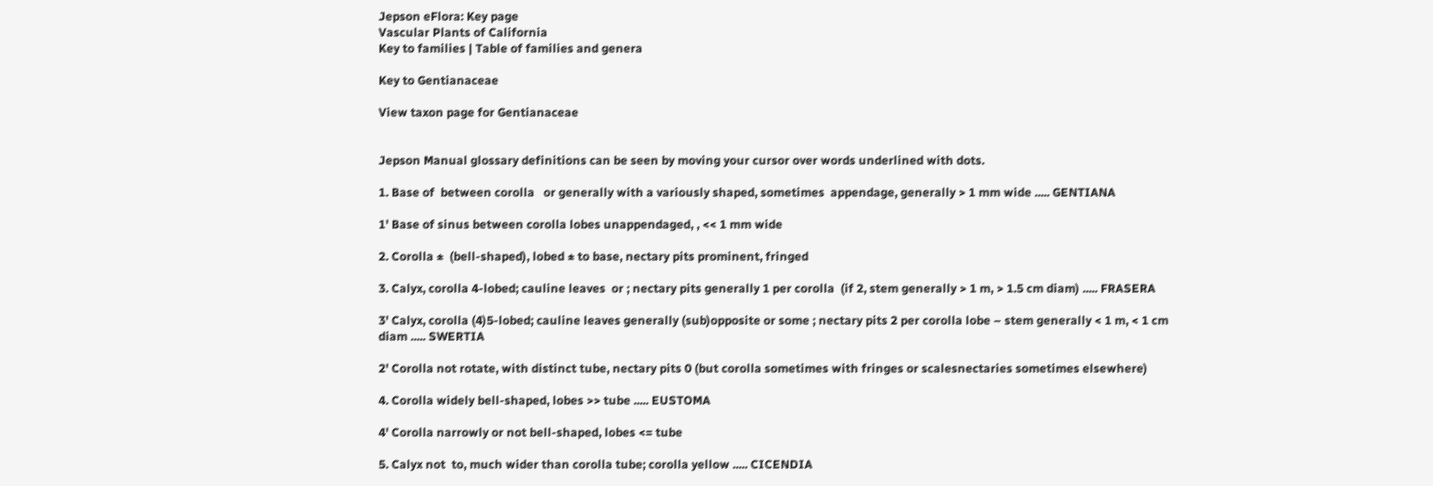Jepson eFlora: Key page
Vascular Plants of California
Key to families | Table of families and genera

Key to Gentianaceae

View taxon page for Gentianaceae


Jepson Manual glossary definitions can be seen by moving your cursor over words underlined with dots.

1. Base of  between corolla   or generally with a variously shaped, sometimes  appendage, generally > 1 mm wide ..... GENTIANA

1' Base of sinus between corolla lobes unappendaged, , << 1 mm wide

2. Corolla ±  (bell-shaped), lobed ± to base, nectary pits prominent, fringed

3. Calyx, corolla 4-lobed; cauline leaves  or ; nectary pits generally 1 per corolla  (if 2, stem generally > 1 m, > 1.5 cm diam) ..... FRASERA

3' Calyx, corolla (4)5-lobed; cauline leaves generally (sub)opposite or some ; nectary pits 2 per corolla lobe – stem generally < 1 m, < 1 cm diam ..... SWERTIA

2' Corolla not rotate, with distinct tube, nectary pits 0 (but corolla sometimes with fringes or scalesnectaries sometimes elsewhere)

4. Corolla widely bell-shaped, lobes >> tube ..... EUSTOMA

4' Corolla narrowly or not bell-shaped, lobes <= tube

5. Calyx not  to, much wider than corolla tube; corolla yellow ..... CICENDIA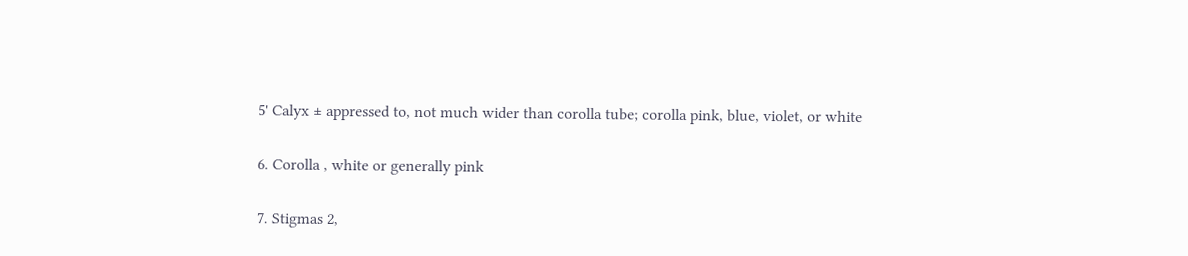5' Calyx ± appressed to, not much wider than corolla tube; corolla pink, blue, violet, or white

6. Corolla , white or generally pink

7. Stigmas 2,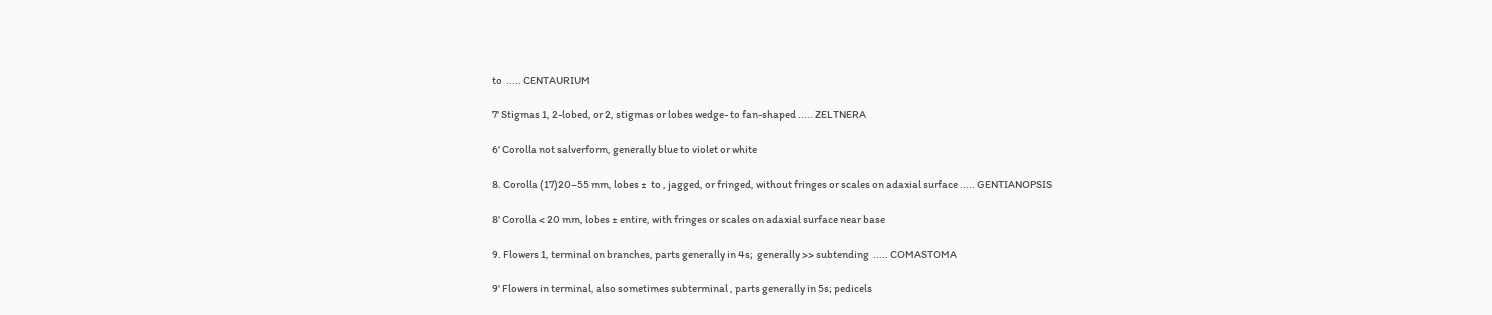to  ..... CENTAURIUM

7' Stigmas 1, 2-lobed, or 2, stigmas or lobes wedge- to fan-shaped ..... ZELTNERA

6' Corolla not salverform, generally blue to violet or white

8. Corolla (17)20–55 mm, lobes ±  to , jagged, or fringed, without fringes or scales on adaxial surface ..... GENTIANOPSIS

8' Corolla < 20 mm, lobes ± entire, with fringes or scales on adaxial surface near base

9. Flowers 1, terminal on branches, parts generally in 4s;  generally >> subtending  ..... COMASTOMA

9' Flowers in terminal, also sometimes subterminal , parts generally in 5s; pedicels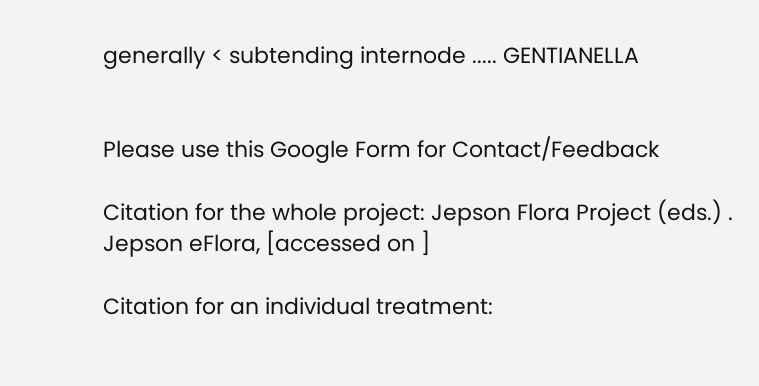generally < subtending internode ..... GENTIANELLA


Please use this Google Form for Contact/Feedback

Citation for the whole project: Jepson Flora Project (eds.) . Jepson eFlora, [accessed on ]

Citation for an individual treatment: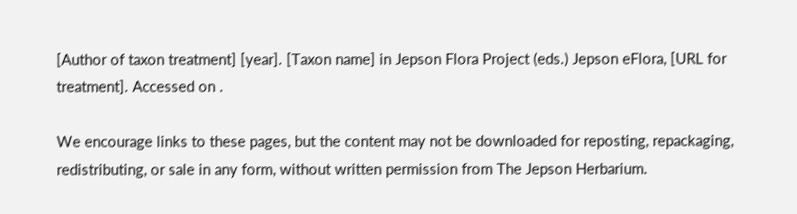[Author of taxon treatment] [year]. [Taxon name] in Jepson Flora Project (eds.) Jepson eFlora, [URL for treatment]. Accessed on .

We encourage links to these pages, but the content may not be downloaded for reposting, repackaging, redistributing, or sale in any form, without written permission from The Jepson Herbarium.